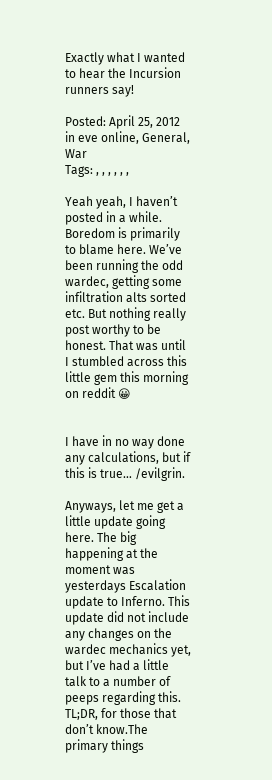Exactly what I wanted to hear the Incursion runners say!

Posted: April 25, 2012 in eve online, General, War
Tags: , , , , , ,

Yeah yeah, I haven’t posted in a while. Boredom is primarily to blame here. We’ve been running the odd wardec, getting some infiltration alts sorted etc. But nothing really post worthy to be honest. That was until I stumbled across this little gem this morning on reddit 😀


I have in no way done any calculations, but if this is true… /evilgrin.

Anyways, let me get a little update going here. The big happening at the moment was yesterdays Escalation update to Inferno. This update did not include any changes on the wardec mechanics yet, but I’ve had a little talk to a number of   peeps regarding this. TL;DR, for those that don’t know.The primary things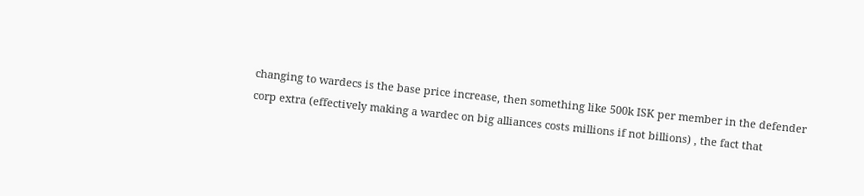changing to wardecs is the base price increase, then something like 500k ISK per member in the defender corp extra (effectively making a wardec on big alliances costs millions if not billions) , the fact that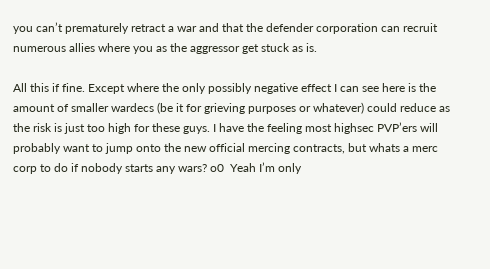you can’t prematurely retract a war and that the defender corporation can recruit numerous allies where you as the aggressor get stuck as is.

All this if fine. Except where the only possibly negative effect I can see here is the amount of smaller wardecs (be it for grieving purposes or whatever) could reduce as the risk is just too high for these guys. I have the feeling most highsec PVP’ers will probably want to jump onto the new official mercing contracts, but whats a merc corp to do if nobody starts any wars? o0  Yeah I’m only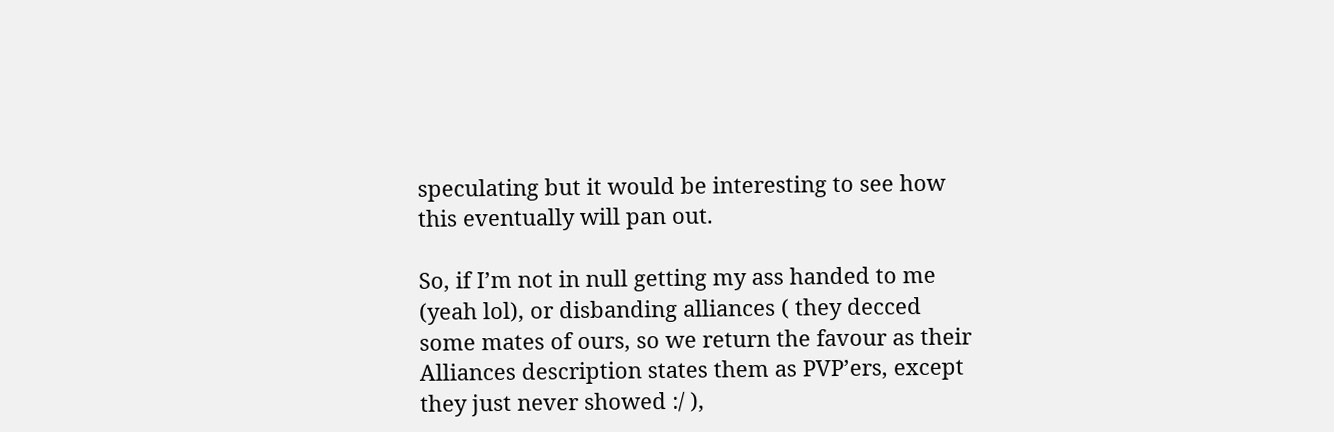speculating but it would be interesting to see how this eventually will pan out.

So, if I’m not in null getting my ass handed to me (yeah lol), or disbanding alliances ( they decced some mates of ours, so we return the favour as their Alliances description states them as PVP’ers, except they just never showed :/ ),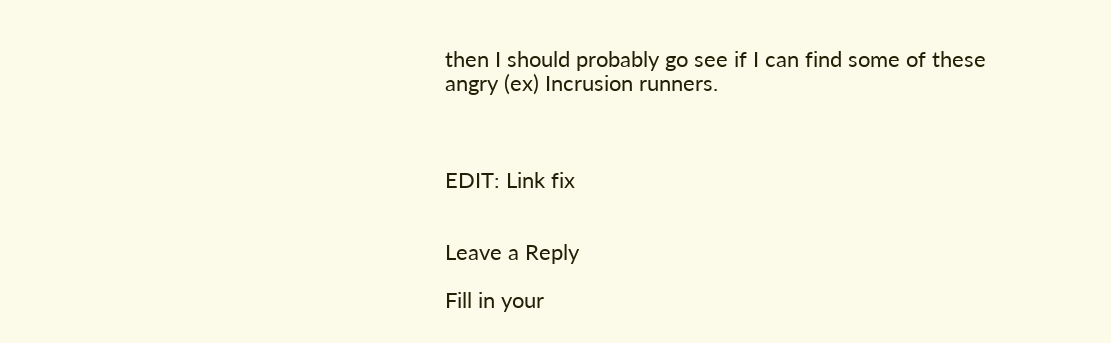then I should probably go see if I can find some of these angry (ex) Incrusion runners.



EDIT: Link fix


Leave a Reply

Fill in your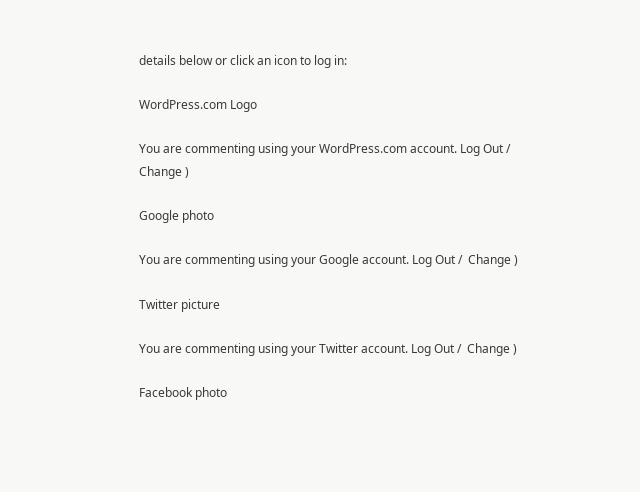details below or click an icon to log in:

WordPress.com Logo

You are commenting using your WordPress.com account. Log Out /  Change )

Google photo

You are commenting using your Google account. Log Out /  Change )

Twitter picture

You are commenting using your Twitter account. Log Out /  Change )

Facebook photo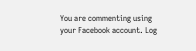You are commenting using your Facebook account. Log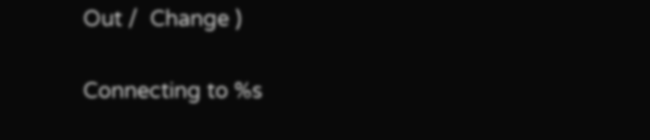Out /  Change )

Connecting to %s